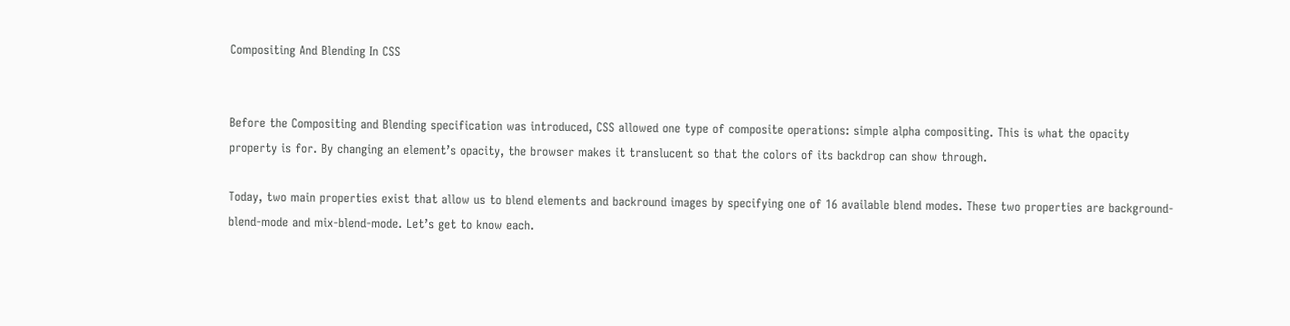Compositing And Blending In CSS


Before the Compositing and Blending specification was introduced, CSS allowed one type of composite operations: simple alpha compositing. This is what the opacity property is for. By changing an element’s opacity, the browser makes it translucent so that the colors of its backdrop can show through.

Today, two main properties exist that allow us to blend elements and backround images by specifying one of 16 available blend modes. These two properties are background-blend-mode and mix-blend-mode. Let’s get to know each.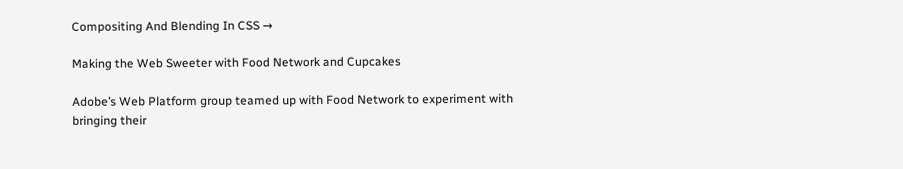Compositing And Blending In CSS →

Making the Web Sweeter with Food Network and Cupcakes

Adobe’s Web Platform group teamed up with Food Network to experiment with bringing their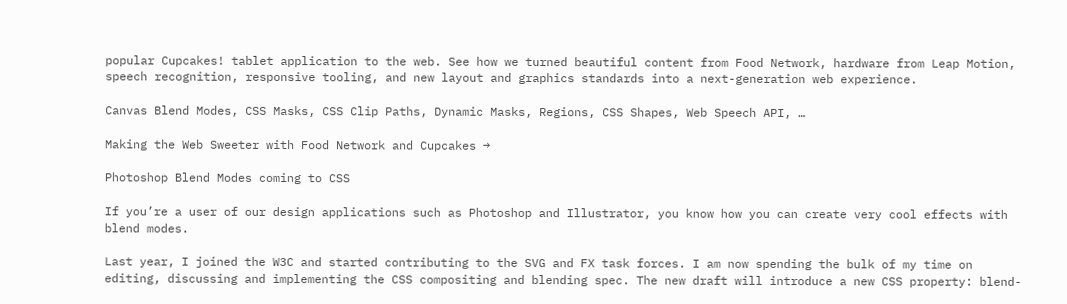popular Cupcakes! tablet application to the web. See how we turned beautiful content from Food Network, hardware from Leap Motion, speech recognition, responsive tooling, and new layout and graphics standards into a next-generation web experience.

Canvas Blend Modes, CSS Masks, CSS Clip Paths, Dynamic Masks, Regions, CSS Shapes, Web Speech API, …

Making the Web Sweeter with Food Network and Cupcakes →

Photoshop Blend Modes coming to CSS

If you’re a user of our design applications such as Photoshop and Illustrator, you know how you can create very cool effects with blend modes.

Last year, I joined the W3C and started contributing to the SVG and FX task forces. I am now spending the bulk of my time on editing, discussing and implementing the CSS compositing and blending spec. The new draft will introduce a new CSS property: blend-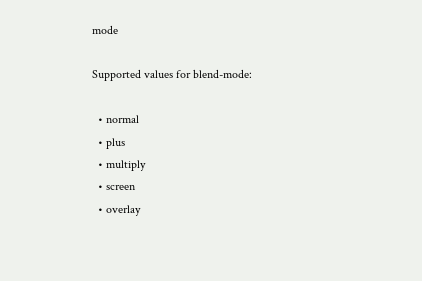mode

Supported values for blend-mode:

  • normal
  • plus
  • multiply
  • screen
  • overlay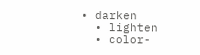• darken
  • lighten
  • color-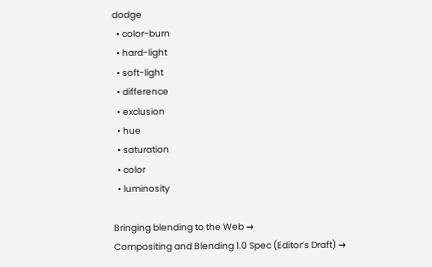dodge
  • color-burn
  • hard-light
  • soft-light
  • difference
  • exclusion
  • hue
  • saturation
  • color
  • luminosity

Bringing blending to the Web →
Compositing and Blending 1.0 Spec (Editor’s Draft) →